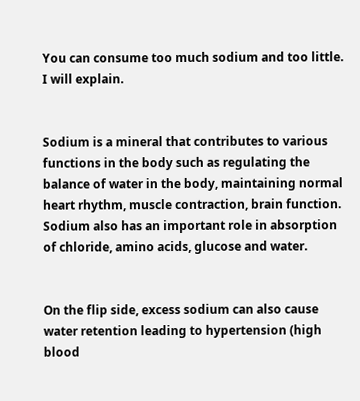You can consume too much sodium and too little.  I will explain.


Sodium is a mineral that contributes to various functions in the body such as regulating the balance of water in the body, maintaining normal heart rhythm, muscle contraction, brain function. Sodium also has an important role in absorption of chloride, amino acids, glucose and water.


On the flip side, excess sodium can also cause water retention leading to hypertension (high blood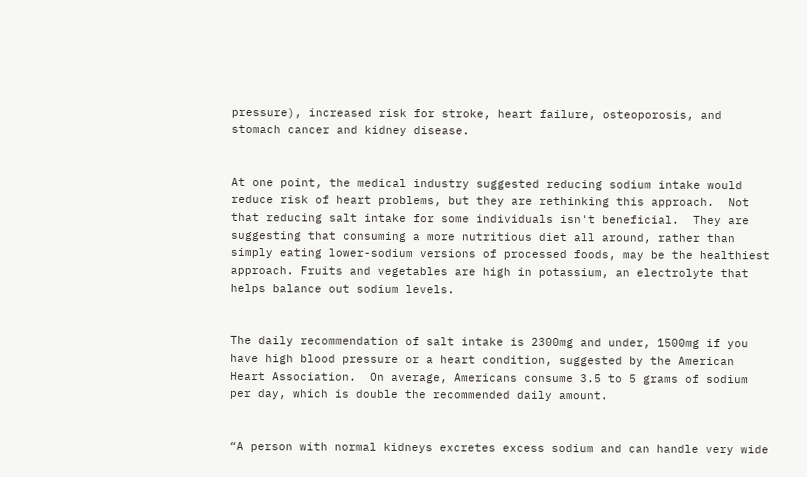pressure), increased risk for stroke, heart failure, osteoporosis, and stomach cancer and kidney disease.


At one point, the medical industry suggested reducing sodium intake would reduce risk of heart problems, but they are rethinking this approach.  Not that reducing salt intake for some individuals isn't beneficial.  They are suggesting that consuming a more nutritious diet all around, rather than simply eating lower-sodium versions of processed foods, may be the healthiest approach. Fruits and vegetables are high in potassium, an electrolyte that helps balance out sodium levels.


The daily recommendation of salt intake is 2300mg and under, 1500mg if you have high blood pressure or a heart condition, suggested by the American Heart Association.  On average, Americans consume 3.5 to 5 grams of sodium per day, which is double the recommended daily amount.


“A person with normal kidneys excretes excess sodium and can handle very wide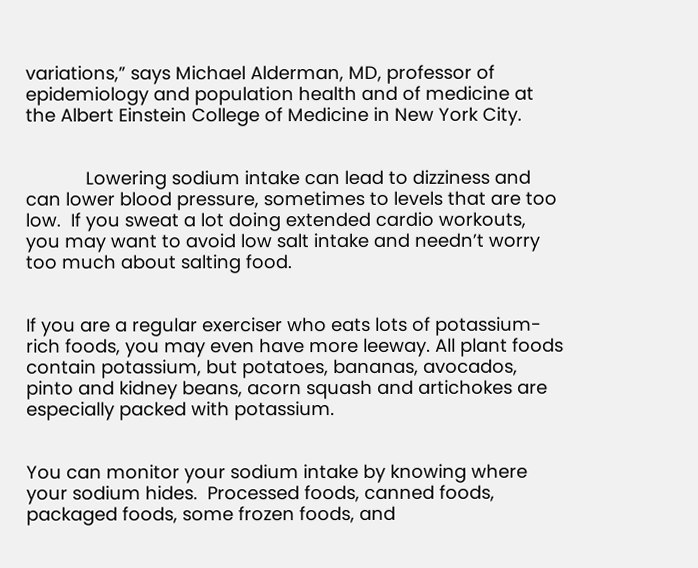variations,” says Michael Alderman, MD, professor of epidemiology and population health and of medicine at the Albert Einstein College of Medicine in New York City.


            Lowering sodium intake can lead to dizziness and can lower blood pressure, sometimes to levels that are too low.  If you sweat a lot doing extended cardio workouts, you may want to avoid low salt intake and needn’t worry too much about salting food.


If you are a regular exerciser who eats lots of potassium-rich foods, you may even have more leeway. All plant foods contain potassium, but potatoes, bananas, avocados, pinto and kidney beans, acorn squash and artichokes are especially packed with potassium.


You can monitor your sodium intake by knowing where your sodium hides.  Processed foods, canned foods, packaged foods, some frozen foods, and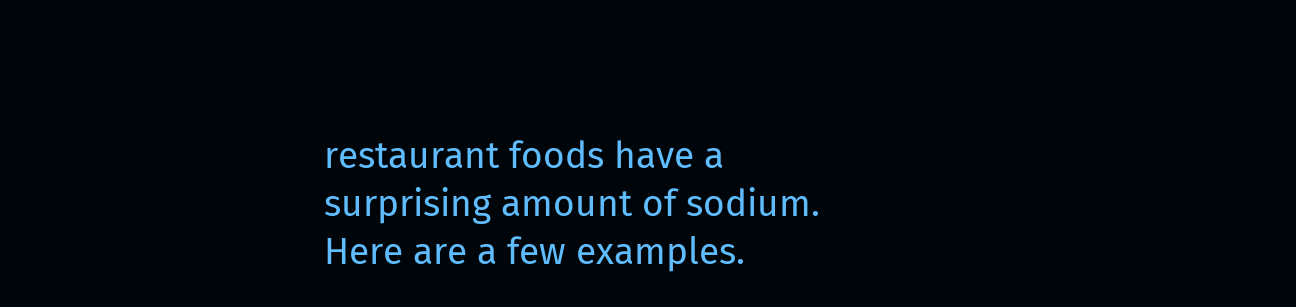restaurant foods have a surprising amount of sodium. Here are a few examples.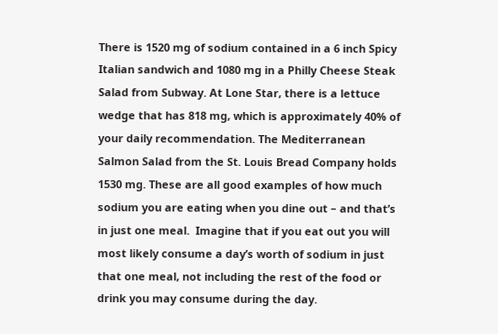There is 1520 mg of sodium contained in a 6 inch Spicy Italian sandwich and 1080 mg in a Philly Cheese Steak Salad from Subway. At Lone Star, there is a lettuce wedge that has 818 mg, which is approximately 40% of your daily recommendation. The Mediterranean Salmon Salad from the St. Louis Bread Company holds 1530 mg. These are all good examples of how much sodium you are eating when you dine out – and that’s in just one meal.  Imagine that if you eat out you will most likely consume a day’s worth of sodium in just that one meal, not including the rest of the food or drink you may consume during the day.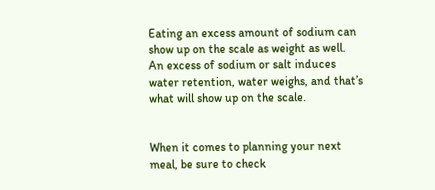Eating an excess amount of sodium can show up on the scale as weight as well.  An excess of sodium or salt induces water retention, water weighs, and that’s what will show up on the scale.


When it comes to planning your next meal, be sure to check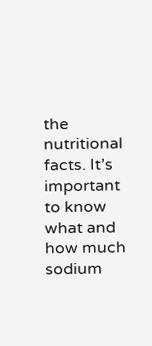the nutritional facts. It’s important to know what and how much sodium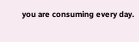you are consuming every day.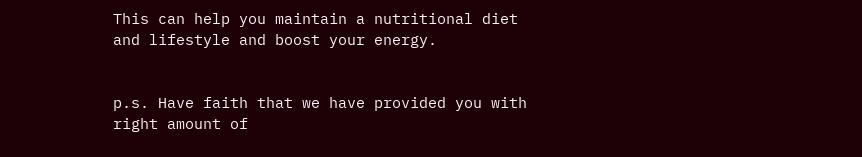This can help you maintain a nutritional diet and lifestyle and boost your energy.


p.s. Have faith that we have provided you with right amount of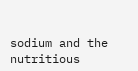sodium and the nutritious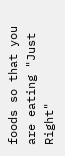foods so that you are eating "Just Right"